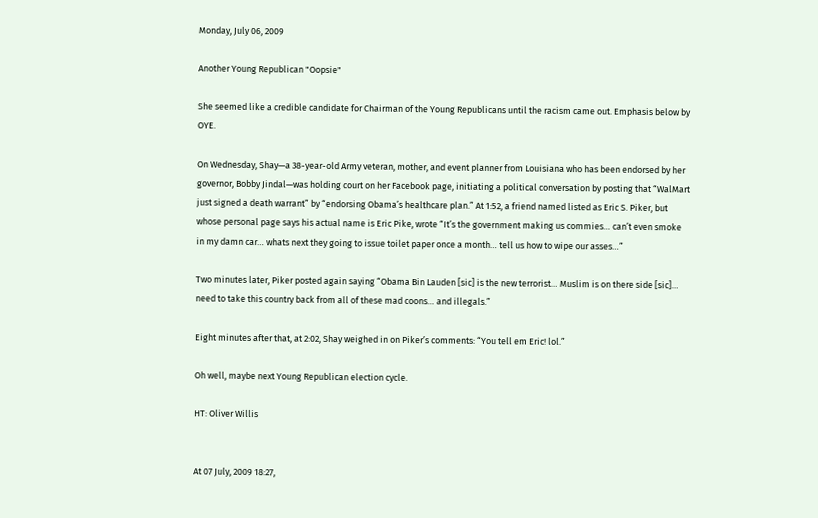Monday, July 06, 2009

Another Young Republican "Oopsie"

She seemed like a credible candidate for Chairman of the Young Republicans until the racism came out. Emphasis below by OYE.

On Wednesday, Shay—a 38-year-old Army veteran, mother, and event planner from Louisiana who has been endorsed by her governor, Bobby Jindal—was holding court on her Facebook page, initiating a political conversation by posting that “WalMart just signed a death warrant” by “endorsing Obama’s healthcare plan.” At 1:52, a friend named listed as Eric S. Piker, but whose personal page says his actual name is Eric Pike, wrote “It’s the government making us commies… can’t even smoke in my damn car… whats next they going to issue toilet paper once a month… tell us how to wipe our asses…”

Two minutes later, Piker posted again saying “Obama Bin Lauden [sic] is the new terrorist… Muslim is on there side [sic]… need to take this country back from all of these mad coons… and illegals.”

Eight minutes after that, at 2:02, Shay weighed in on Piker’s comments: “You tell em Eric! lol.”

Oh well, maybe next Young Republican election cycle.

HT: Oliver Willis


At 07 July, 2009 18:27,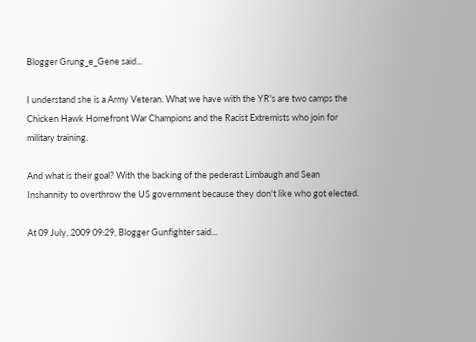Blogger Grung_e_Gene said...

I understand she is a Army Veteran. What we have with the YR's are two camps the Chicken Hawk Homefront War Champions and the Racist Extremists who join for military training.

And what is their goal? With the backing of the pederast Limbaugh and Sean Inshannity to overthrow the US government because they don't like who got elected.

At 09 July, 2009 09:29, Blogger Gunfighter said...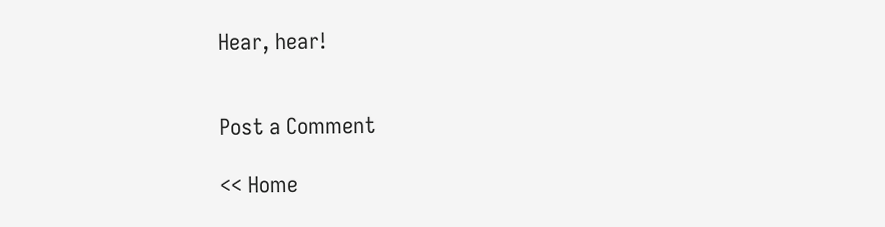Hear, hear!


Post a Comment

<< Home